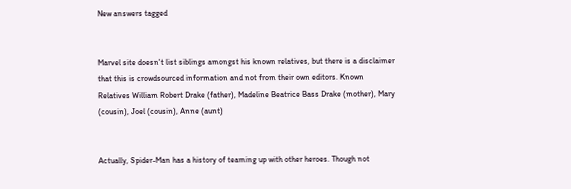New answers tagged


Marvel site doesn't list siblings amongst his known relatives, but there is a disclaimer that this is crowdsourced information and not from their own editors. Known Relatives William Robert Drake (father), Madeline Beatrice Bass Drake (mother), Mary (cousin), Joel (cousin), Anne (aunt)


Actually, Spider-Man has a history of teaming up with other heroes. Though not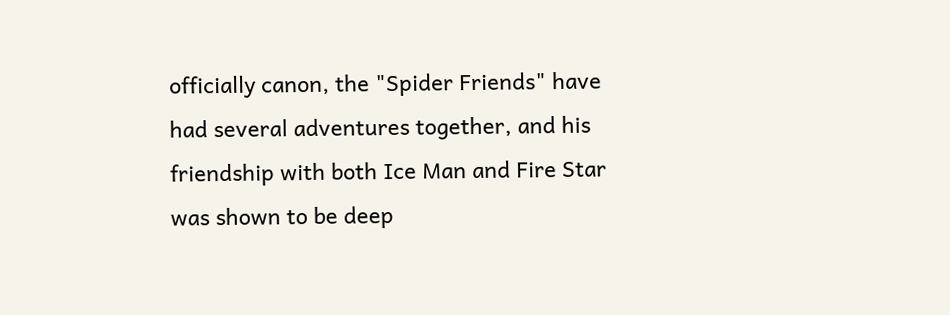officially canon, the "Spider Friends" have had several adventures together, and his friendship with both Ice Man and Fire Star was shown to be deep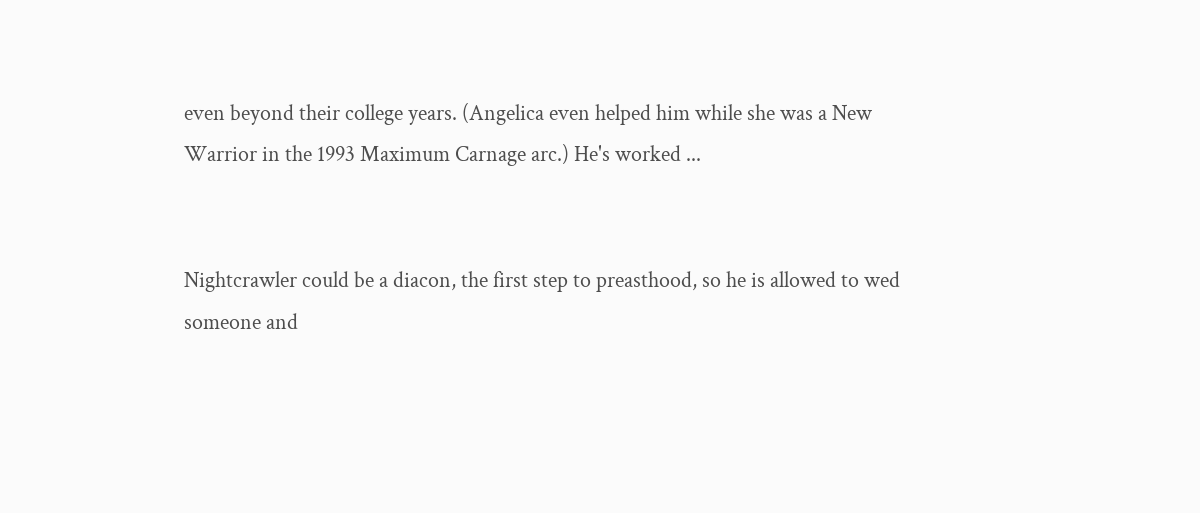even beyond their college years. (Angelica even helped him while she was a New Warrior in the 1993 Maximum Carnage arc.) He's worked ...


Nightcrawler could be a diacon, the first step to preasthood, so he is allowed to wed someone and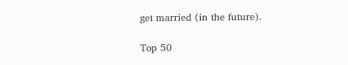get married (in the future).

Top 50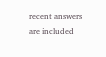recent answers are included